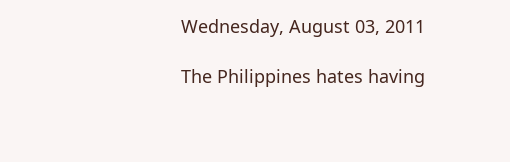Wednesday, August 03, 2011

The Philippines hates having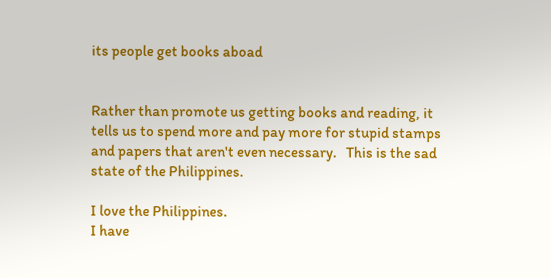its people get books aboad


Rather than promote us getting books and reading, it tells us to spend more and pay more for stupid stamps and papers that aren't even necessary.   This is the sad state of the Philippines.

I love the Philippines.
I have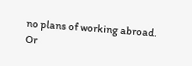no plans of working abroad.
Or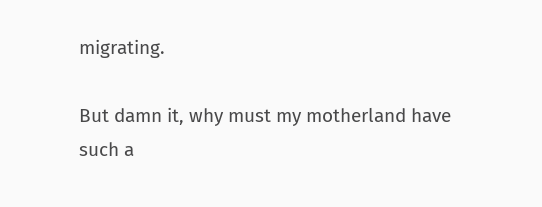migrating.

But damn it, why must my motherland have such a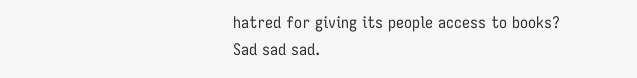hatred for giving its people access to books?
Sad sad sad.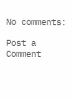No comments:

Post a Comment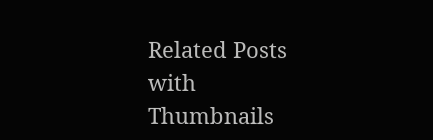Related Posts with Thumbnails